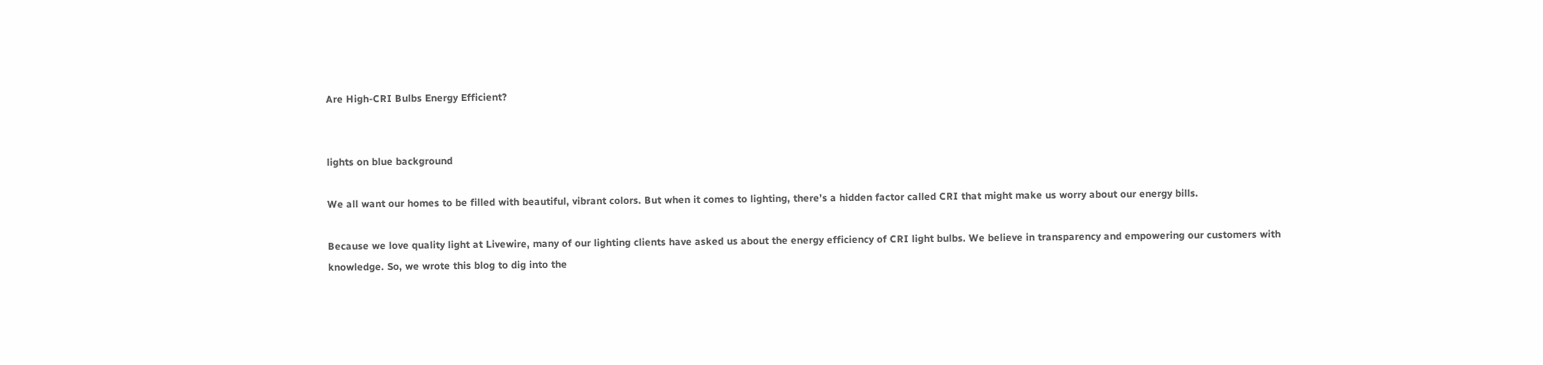Are High-CRI Bulbs Energy Efficient?


lights on blue background

We all want our homes to be filled with beautiful, vibrant colors. But when it comes to lighting, there’s a hidden factor called CRI that might make us worry about our energy bills.

Because we love quality light at Livewire, many of our lighting clients have asked us about the energy efficiency of CRI light bulbs. We believe in transparency and empowering our customers with knowledge. So, we wrote this blog to dig into the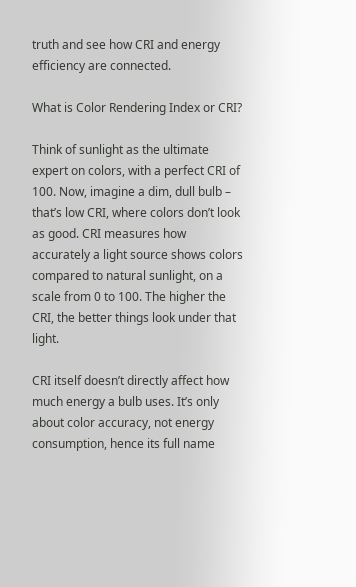truth and see how CRI and energy efficiency are connected.

What is Color Rendering Index or CRI?

Think of sunlight as the ultimate expert on colors, with a perfect CRI of 100. Now, imagine a dim, dull bulb – that’s low CRI, where colors don’t look as good. CRI measures how accurately a light source shows colors compared to natural sunlight, on a scale from 0 to 100. The higher the CRI, the better things look under that light.

CRI itself doesn’t directly affect how much energy a bulb uses. It’s only about color accuracy, not energy consumption, hence its full name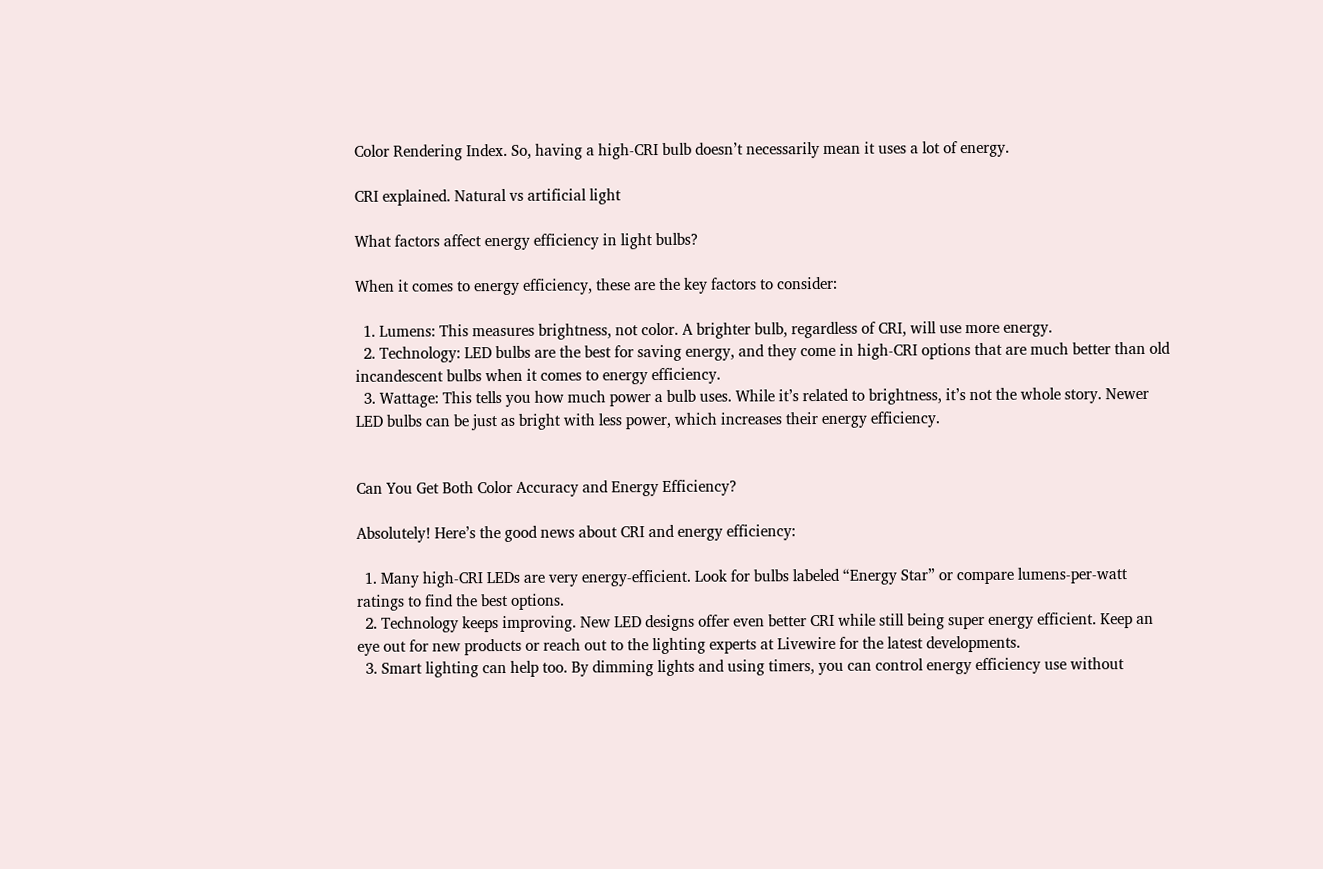Color Rendering Index. So, having a high-CRI bulb doesn’t necessarily mean it uses a lot of energy.

CRI explained. Natural vs artificial light

What factors affect energy efficiency in light bulbs?

When it comes to energy efficiency, these are the key factors to consider:

  1. Lumens: This measures brightness, not color. A brighter bulb, regardless of CRI, will use more energy.
  2. Technology: LED bulbs are the best for saving energy, and they come in high-CRI options that are much better than old incandescent bulbs when it comes to energy efficiency.
  3. Wattage: This tells you how much power a bulb uses. While it’s related to brightness, it’s not the whole story. Newer LED bulbs can be just as bright with less power, which increases their energy efficiency.


Can You Get Both Color Accuracy and Energy Efficiency?

Absolutely! Here’s the good news about CRI and energy efficiency:

  1. Many high-CRI LEDs are very energy-efficient. Look for bulbs labeled “Energy Star” or compare lumens-per-watt ratings to find the best options.
  2. Technology keeps improving. New LED designs offer even better CRI while still being super energy efficient. Keep an eye out for new products or reach out to the lighting experts at Livewire for the latest developments.
  3. Smart lighting can help too. By dimming lights and using timers, you can control energy efficiency use without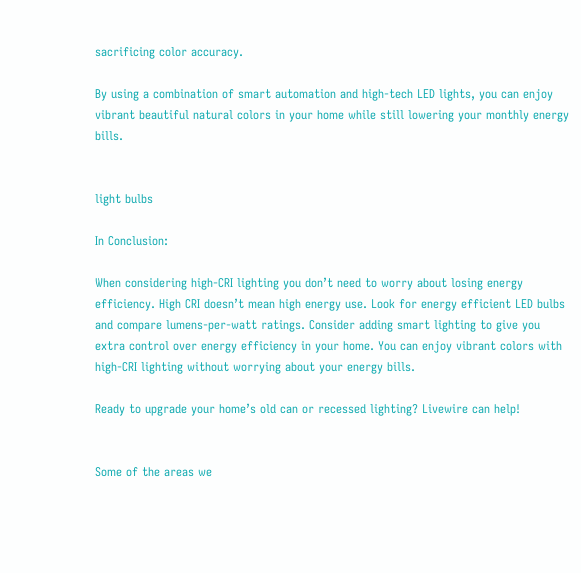sacrificing color accuracy.

By using a combination of smart automation and high-tech LED lights, you can enjoy vibrant beautiful natural colors in your home while still lowering your monthly energy bills.


light bulbs

In Conclusion:

When considering high-CRI lighting you don’t need to worry about losing energy efficiency. High CRI doesn’t mean high energy use. Look for energy efficient LED bulbs and compare lumens-per-watt ratings. Consider adding smart lighting to give you extra control over energy efficiency in your home. You can enjoy vibrant colors with high-CRI lighting without worrying about your energy bills.

Ready to upgrade your home’s old can or recessed lighting? Livewire can help!


Some of the areas we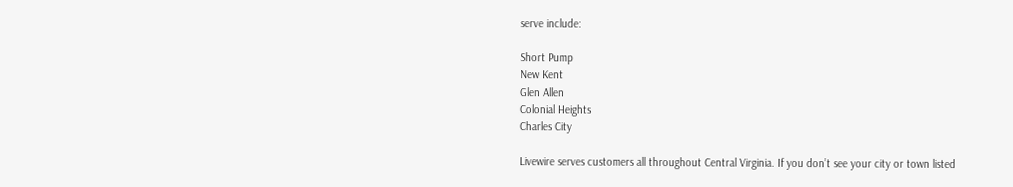serve include:

Short Pump
New Kent
Glen Allen
Colonial Heights
Charles City

Livewire serves customers all throughout Central Virginia. If you don’t see your city or town listed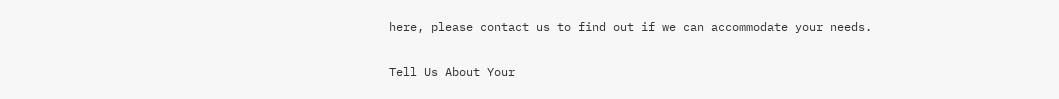here, please contact us to find out if we can accommodate your needs.

Tell Us About Your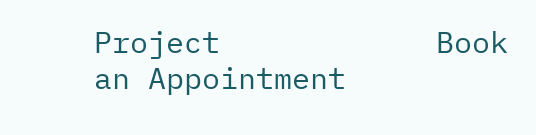Project            Book an Appointment